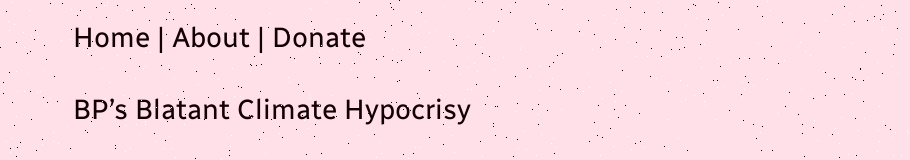Home | About | Donate

BP’s Blatant Climate Hypocrisy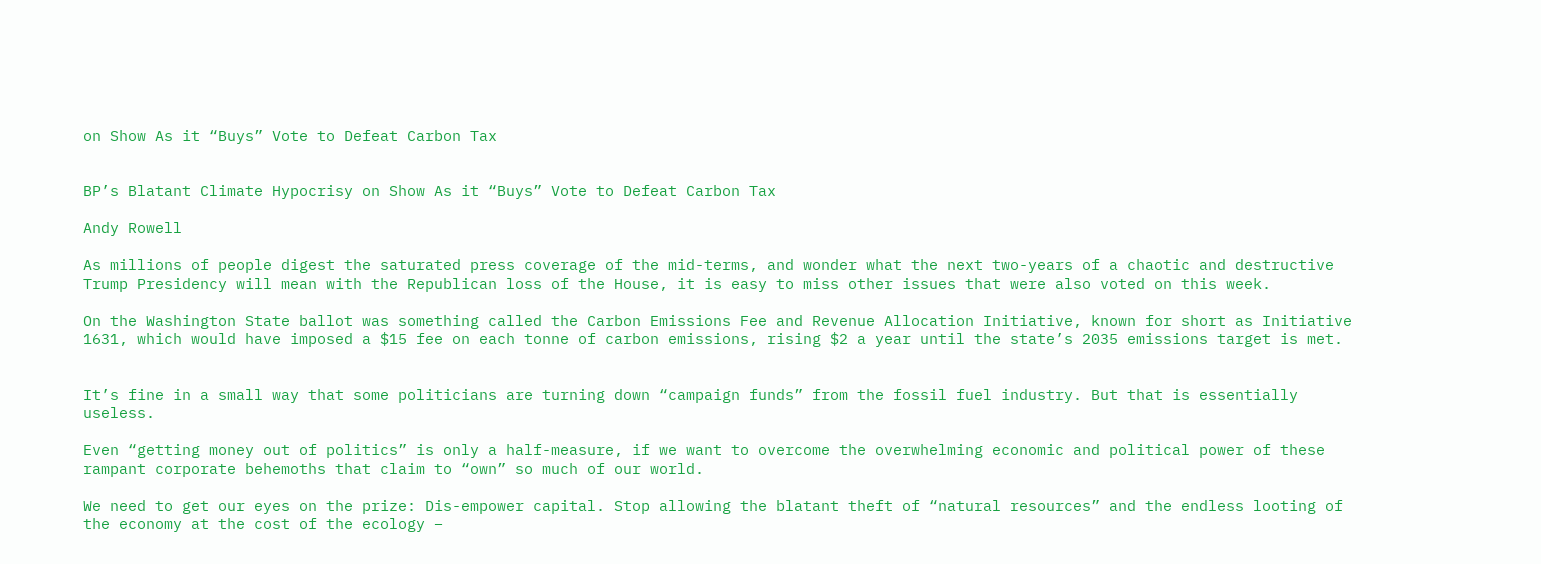on Show As it “Buys” Vote to Defeat Carbon Tax


BP’s Blatant Climate Hypocrisy on Show As it “Buys” Vote to Defeat Carbon Tax

Andy Rowell

As millions of people digest the saturated press coverage of the mid-terms, and wonder what the next two-years of a chaotic and destructive Trump Presidency will mean with the Republican loss of the House, it is easy to miss other issues that were also voted on this week.

On the Washington State ballot was something called the Carbon Emissions Fee and Revenue Allocation Initiative, known for short as Initiative 1631, which would have imposed a $15 fee on each tonne of carbon emissions, rising $2 a year until the state’s 2035 emissions target is met.


It’s fine in a small way that some politicians are turning down “campaign funds” from the fossil fuel industry. But that is essentially useless.

Even “getting money out of politics” is only a half-measure, if we want to overcome the overwhelming economic and political power of these rampant corporate behemoths that claim to “own” so much of our world.

We need to get our eyes on the prize: Dis-empower capital. Stop allowing the blatant theft of “natural resources” and the endless looting of the economy at the cost of the ecology –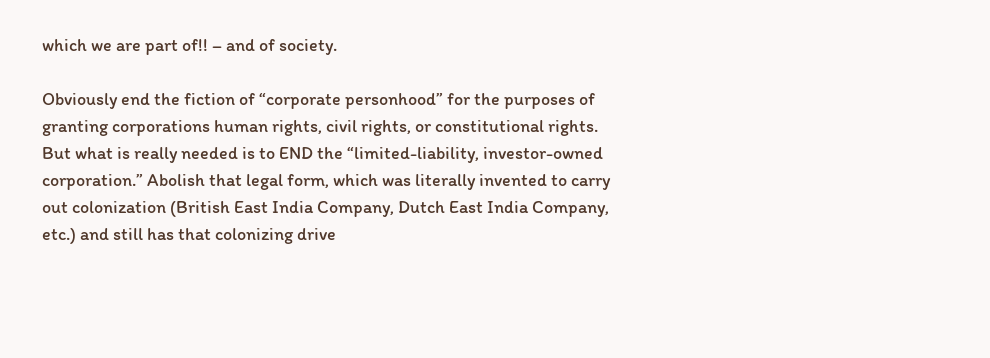which we are part of!! – and of society.

Obviously end the fiction of “corporate personhood” for the purposes of granting corporations human rights, civil rights, or constitutional rights. But what is really needed is to END the “limited-liability, investor-owned corporation.” Abolish that legal form, which was literally invented to carry out colonization (British East India Company, Dutch East India Company, etc.) and still has that colonizing drive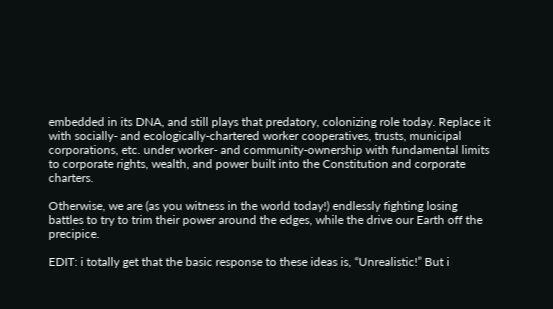embedded in its DNA, and still plays that predatory, colonizing role today. Replace it with socially- and ecologically-chartered worker cooperatives, trusts, municipal corporations, etc. under worker- and community-ownership with fundamental limits to corporate rights, wealth, and power built into the Constitution and corporate charters.

Otherwise, we are (as you witness in the world today!) endlessly fighting losing battles to try to trim their power around the edges, while the drive our Earth off the precipice.

EDIT: i totally get that the basic response to these ideas is, “Unrealistic!” But i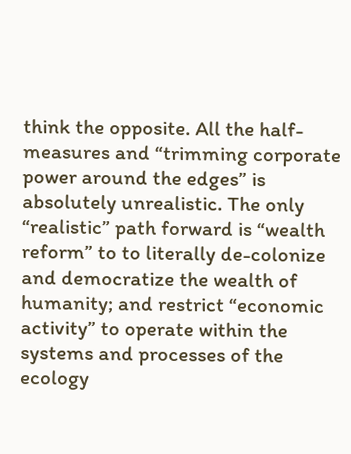think the opposite. All the half-measures and “trimming corporate power around the edges” is absolutely unrealistic. The only “realistic” path forward is “wealth reform” to to literally de-colonize and democratize the wealth of humanity; and restrict “economic activity” to operate within the systems and processes of the ecology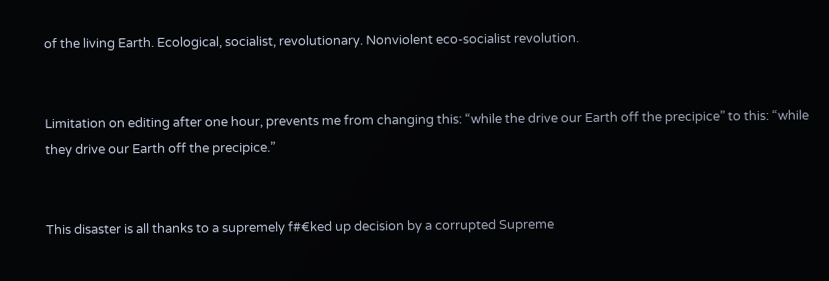of the living Earth. Ecological, socialist, revolutionary. Nonviolent eco-socialist revolution.


Limitation on editing after one hour, prevents me from changing this: “while the drive our Earth off the precipice” to this: “while they drive our Earth off the precipice.”


This disaster is all thanks to a supremely f#€ked up decision by a corrupted Supreme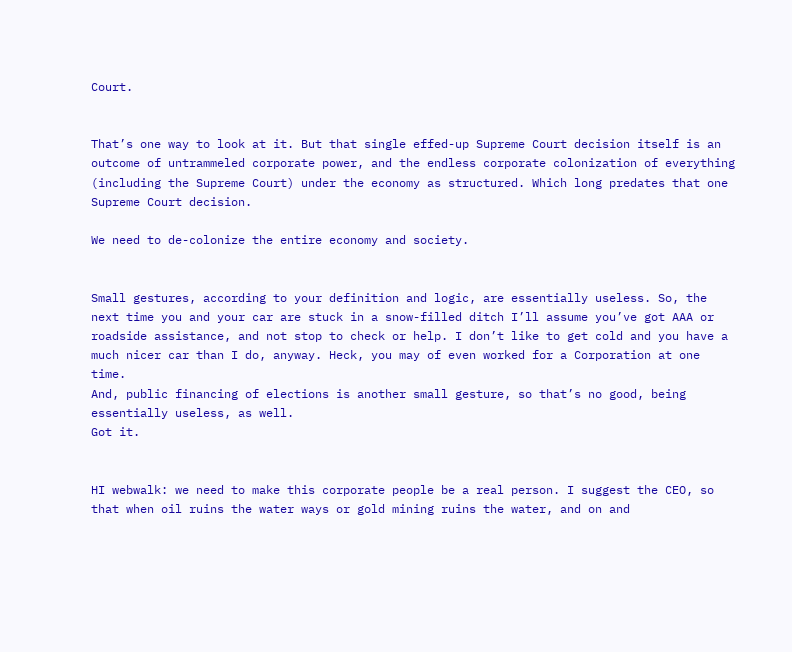Court.


That’s one way to look at it. But that single effed-up Supreme Court decision itself is an outcome of untrammeled corporate power, and the endless corporate colonization of everything (including the Supreme Court) under the economy as structured. Which long predates that one Supreme Court decision.

We need to de-colonize the entire economy and society.


Small gestures, according to your definition and logic, are essentially useless. So, the next time you and your car are stuck in a snow-filled ditch I’ll assume you’ve got AAA or roadside assistance, and not stop to check or help. I don’t like to get cold and you have a much nicer car than I do, anyway. Heck, you may of even worked for a Corporation at one time.
And, public financing of elections is another small gesture, so that’s no good, being essentially useless, as well.
Got it.


HI webwalk: we need to make this corporate people be a real person. I suggest the CEO, so that when oil ruins the water ways or gold mining ruins the water, and on and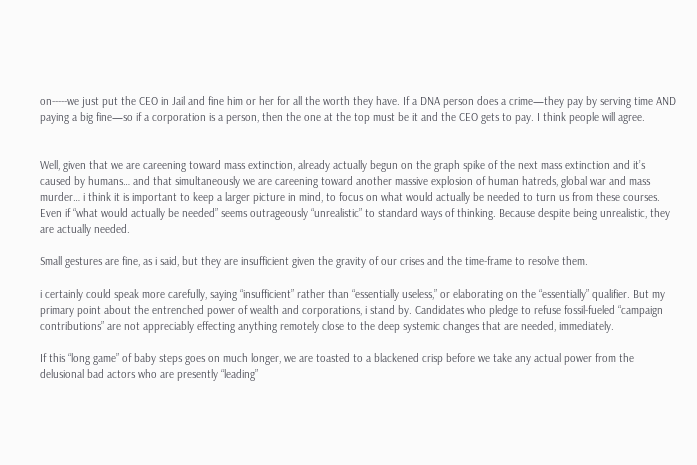on-----we just put the CEO in Jail and fine him or her for all the worth they have. If a DNA person does a crime—they pay by serving time AND paying a big fine—so if a corporation is a person, then the one at the top must be it and the CEO gets to pay. I think people will agree.


Well, given that we are careening toward mass extinction, already actually begun on the graph spike of the next mass extinction and it’s caused by humans… and that simultaneously we are careening toward another massive explosion of human hatreds, global war and mass murder… i think it is important to keep a larger picture in mind, to focus on what would actually be needed to turn us from these courses. Even if “what would actually be needed” seems outrageously “unrealistic” to standard ways of thinking. Because despite being unrealistic, they are actually needed.

Small gestures are fine, as i said, but they are insufficient given the gravity of our crises and the time-frame to resolve them.

i certainly could speak more carefully, saying “insufficient” rather than “essentially useless,” or elaborating on the “essentially” qualifier. But my primary point about the entrenched power of wealth and corporations, i stand by. Candidates who pledge to refuse fossil-fueled “campaign contributions” are not appreciably effecting anything remotely close to the deep systemic changes that are needed, immediately.

If this “long game” of baby steps goes on much longer, we are toasted to a blackened crisp before we take any actual power from the delusional bad actors who are presently “leading”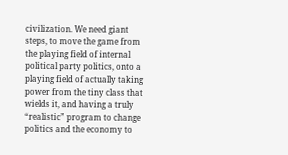civilization. We need giant steps, to move the game from the playing field of internal political party politics, onto a playing field of actually taking power from the tiny class that wields it, and having a truly “realistic” program to change politics and the economy to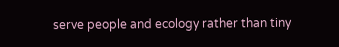serve people and ecology rather than tiny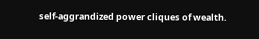self-aggrandized power cliques of wealth.